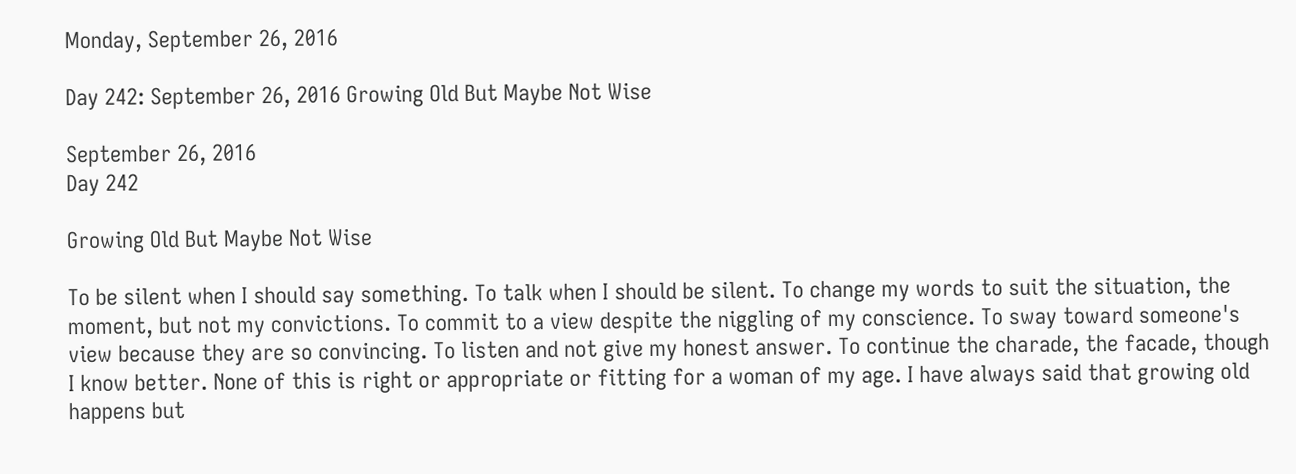Monday, September 26, 2016

Day 242: September 26, 2016 Growing Old But Maybe Not Wise

September 26, 2016
Day 242

Growing Old But Maybe Not Wise

To be silent when I should say something. To talk when I should be silent. To change my words to suit the situation, the moment, but not my convictions. To commit to a view despite the niggling of my conscience. To sway toward someone's view because they are so convincing. To listen and not give my honest answer. To continue the charade, the facade, though I know better. None of this is right or appropriate or fitting for a woman of my age. I have always said that growing old happens but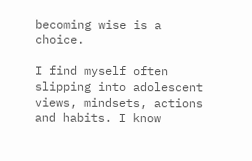becoming wise is a choice.

I find myself often slipping into adolescent views, mindsets, actions and habits. I know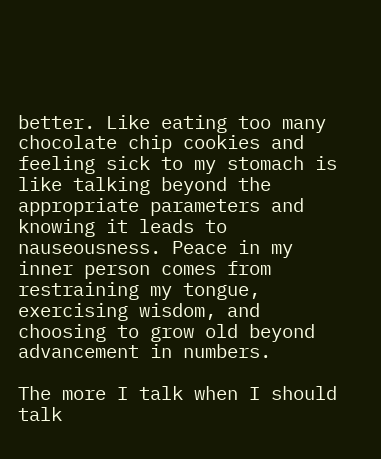better. Like eating too many chocolate chip cookies and feeling sick to my stomach is like talking beyond the appropriate parameters and knowing it leads to nauseousness. Peace in my inner person comes from restraining my tongue, exercising wisdom, and choosing to grow old beyond advancement in numbers.

The more I talk when I should talk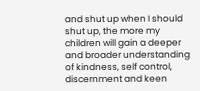and shut up when I should shut up, the more my children will gain a deeper and broader understanding of kindness, self control, discernment and keen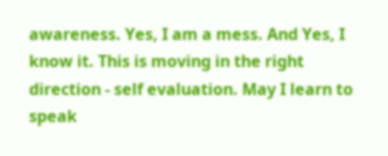awareness. Yes, I am a mess. And Yes, I know it. This is moving in the right direction - self evaluation. May I learn to speak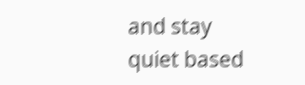and stay quiet based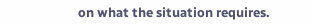on what the situation requires.